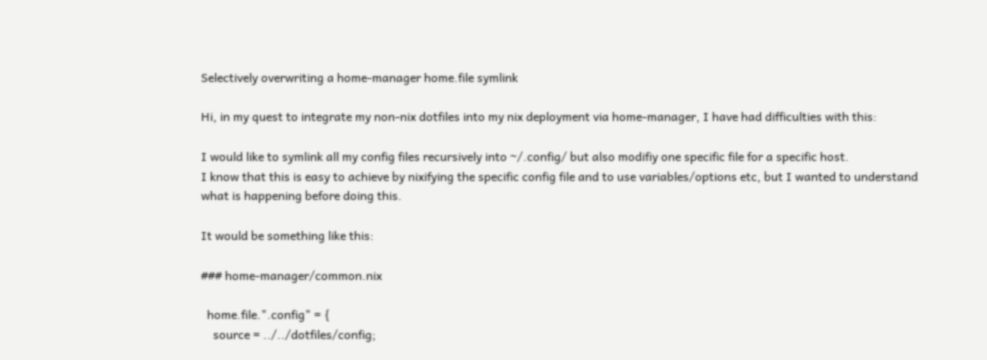Selectively overwriting a home-manager home.file symlink

Hi, in my quest to integrate my non-nix dotfiles into my nix deployment via home-manager, I have had difficulties with this:

I would like to symlink all my config files recursively into ~/.config/ but also modifiy one specific file for a specific host.
I know that this is easy to achieve by nixifying the specific config file and to use variables/options etc, but I wanted to understand what is happening before doing this.

It would be something like this:

### home-manager/common.nix

  home.file.".config" = {
    source = ../../dotfiles/config;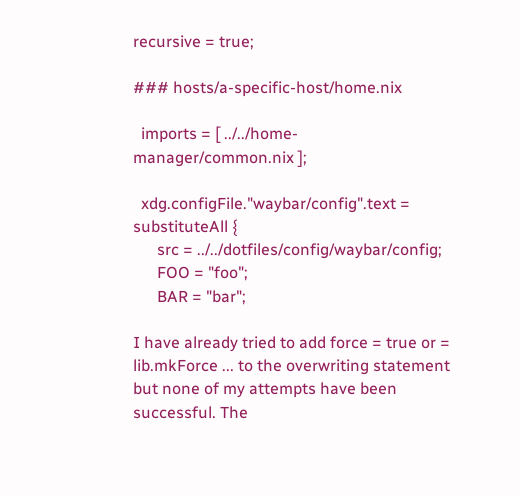recursive = true;

### hosts/a-specific-host/home.nix

  imports = [ ../../home-manager/common.nix ];

  xdg.configFile."waybar/config".text = substituteAll {
      src = ../../dotfiles/config/waybar/config;
      FOO = "foo";
      BAR = "bar";

I have already tried to add force = true or = lib.mkForce ... to the overwriting statement but none of my attempts have been successful. The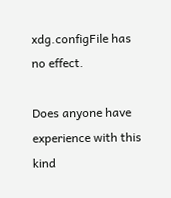xdg.configFile has no effect.

Does anyone have experience with this kind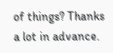of things? Thanks a lot in advance.